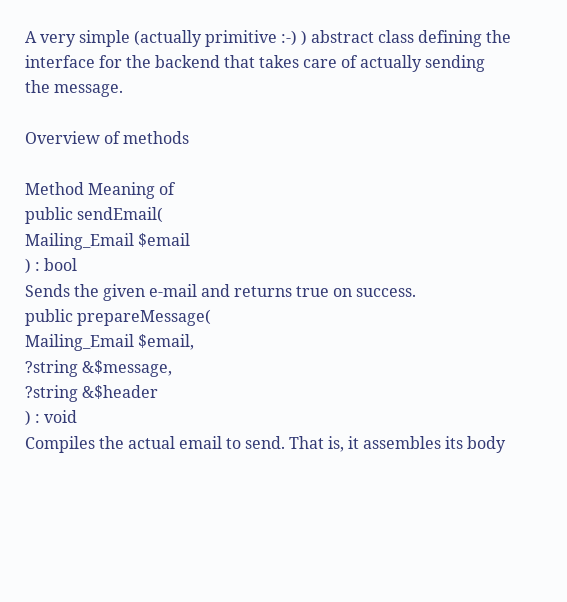A very simple (actually primitive :-) ) abstract class defining the interface for the backend that takes care of actually sending the message.

Overview of methods

Method Meaning of
public sendEmail(
Mailing_Email $email
) : bool
Sends the given e-mail and returns true on success.
public prepareMessage(
Mailing_Email $email,
?string &$message,
?string &$header
) : void
Compiles the actual email to send. That is, it assembles its body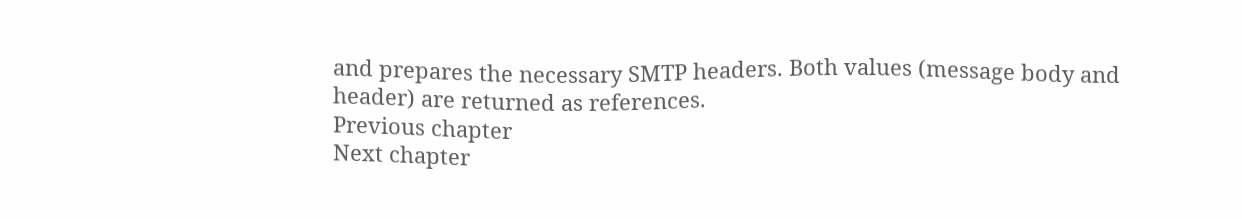and prepares the necessary SMTP headers. Both values (message body and header) are returned as references.
Previous chapter
Next chapter